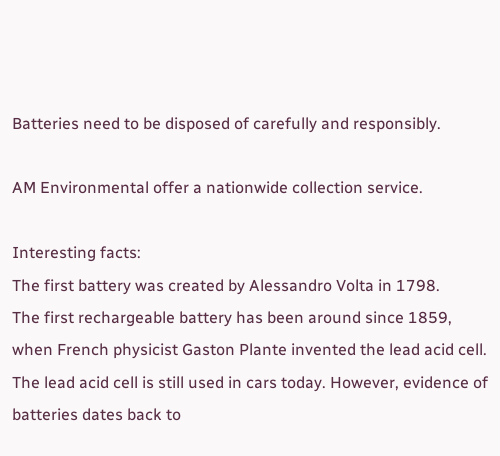Batteries need to be disposed of carefully and responsibly.

AM Environmental offer a nationwide collection service.

Interesting facts:
The first battery was created by Alessandro Volta in 1798.
The first rechargeable battery has been around since 1859, when French physicist Gaston Plante invented the lead acid cell.
The lead acid cell is still used in cars today. However, evidence of batteries dates back to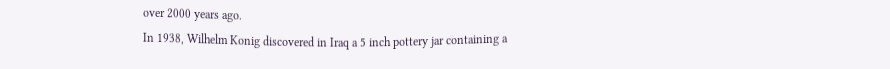over 2000 years ago.
In 1938, Wilhelm Konig discovered in Iraq a 5 inch pottery jar containing a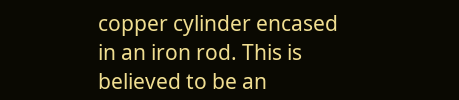copper cylinder encased in an iron rod. This is believed to be an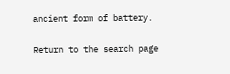ancient form of battery.

Return to the search page